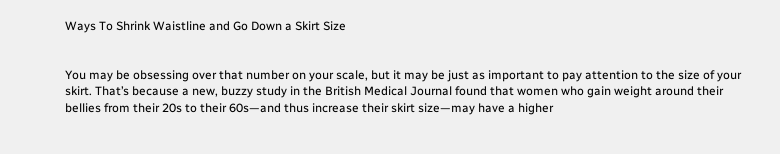Ways To Shrink Waistline and Go Down a Skirt Size


You may be obsessing over that number on your scale, but it may be just as important to pay attention to the size of your skirt. That’s because a new, buzzy study in the British Medical Journal found that women who gain weight around their bellies from their 20s to their 60s—and thus increase their skirt size—may have a higher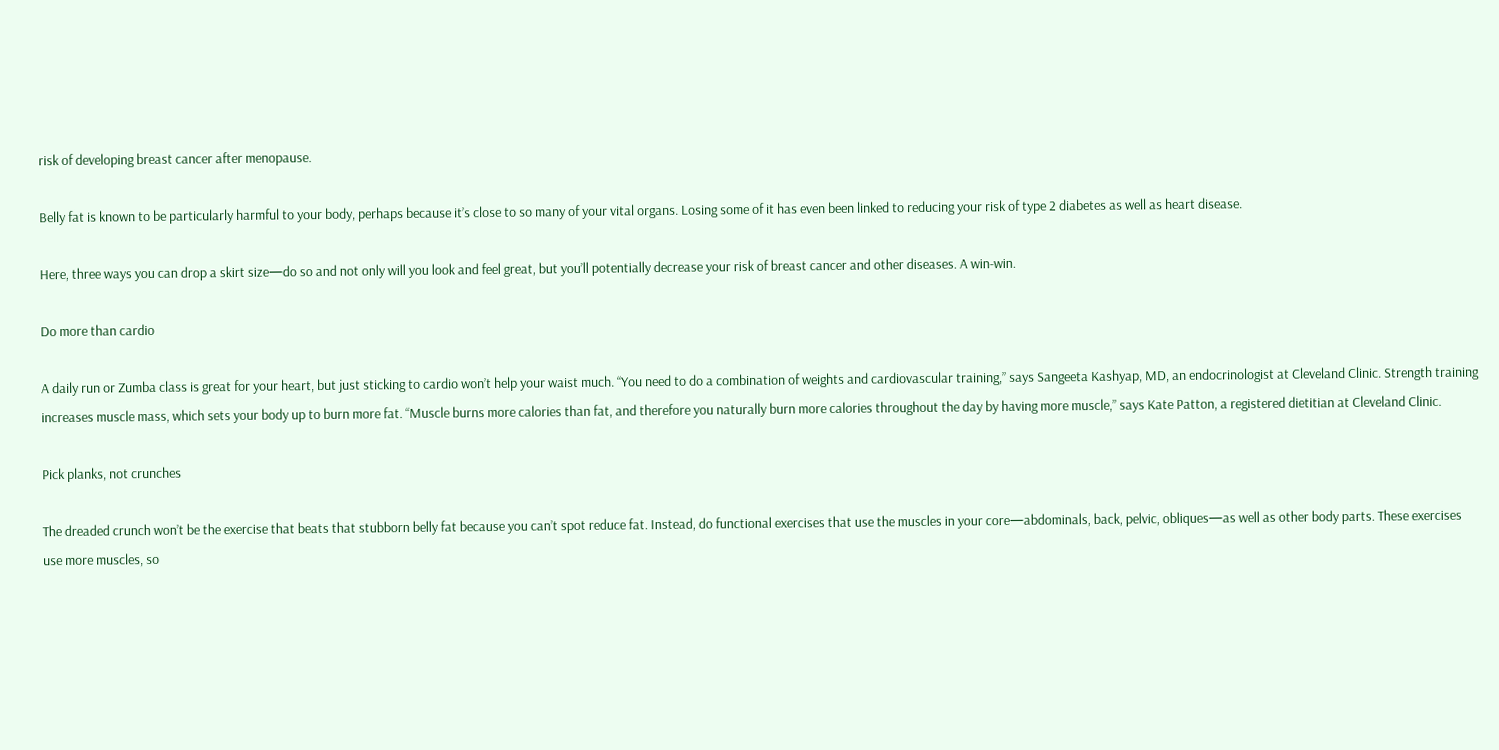risk of developing breast cancer after menopause.

Belly fat is known to be particularly harmful to your body, perhaps because it’s close to so many of your vital organs. Losing some of it has even been linked to reducing your risk of type 2 diabetes as well as heart disease.

Here, three ways you can drop a skirt size—do so and not only will you look and feel great, but you’ll potentially decrease your risk of breast cancer and other diseases. A win-win.

Do more than cardio

A daily run or Zumba class is great for your heart, but just sticking to cardio won’t help your waist much. “You need to do a combination of weights and cardiovascular training,” says Sangeeta Kashyap, MD, an endocrinologist at Cleveland Clinic. Strength training increases muscle mass, which sets your body up to burn more fat. “Muscle burns more calories than fat, and therefore you naturally burn more calories throughout the day by having more muscle,” says Kate Patton, a registered dietitian at Cleveland Clinic.

Pick planks, not crunches

The dreaded crunch won’t be the exercise that beats that stubborn belly fat because you can’t spot reduce fat. Instead, do functional exercises that use the muscles in your core—abdominals, back, pelvic, obliques—as well as other body parts. These exercises use more muscles, so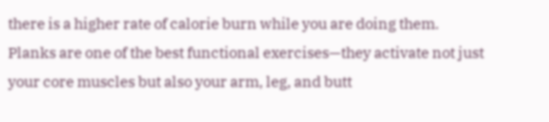there is a higher rate of calorie burn while you are doing them. Planks are one of the best functional exercises—they activate not just your core muscles but also your arm, leg, and butt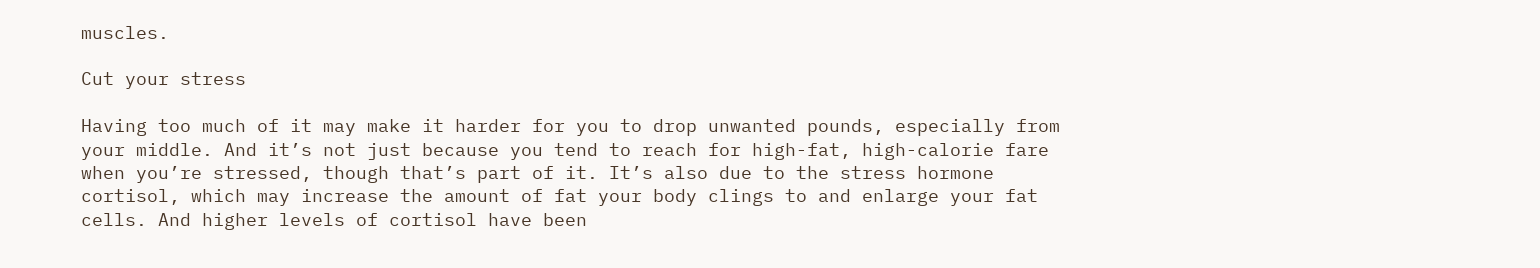muscles.

Cut your stress

Having too much of it may make it harder for you to drop unwanted pounds, especially from your middle. And it’s not just because you tend to reach for high-fat, high-calorie fare when you’re stressed, though that’s part of it. It’s also due to the stress hormone cortisol, which may increase the amount of fat your body clings to and enlarge your fat cells. And higher levels of cortisol have been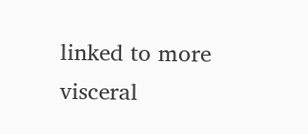linked to more visceral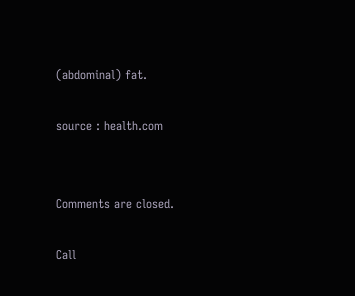(abdominal) fat.

source : health.com


Comments are closed.

Call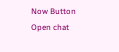Now Button
Open chat